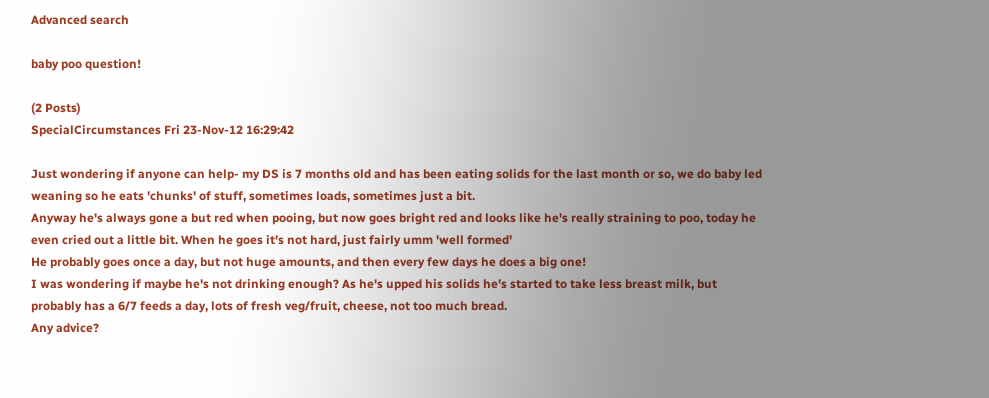Advanced search

baby poo question!

(2 Posts)
SpecialCircumstances Fri 23-Nov-12 16:29:42

Just wondering if anyone can help- my DS is 7 months old and has been eating solids for the last month or so, we do baby led weaning so he eats 'chunks' of stuff, sometimes loads, sometimes just a bit.
Anyway he's always gone a but red when pooing, but now goes bright red and looks like he's really straining to poo, today he even cried out a little bit. When he goes it's not hard, just fairly umm 'well formed'
He probably goes once a day, but not huge amounts, and then every few days he does a big one!
I was wondering if maybe he's not drinking enough? As he's upped his solids he's started to take less breast milk, but probably has a 6/7 feeds a day, lots of fresh veg/fruit, cheese, not too much bread.
Any advice?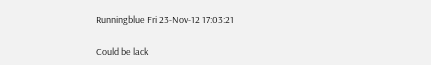Runningblue Fri 23-Nov-12 17:03:21

Could be lack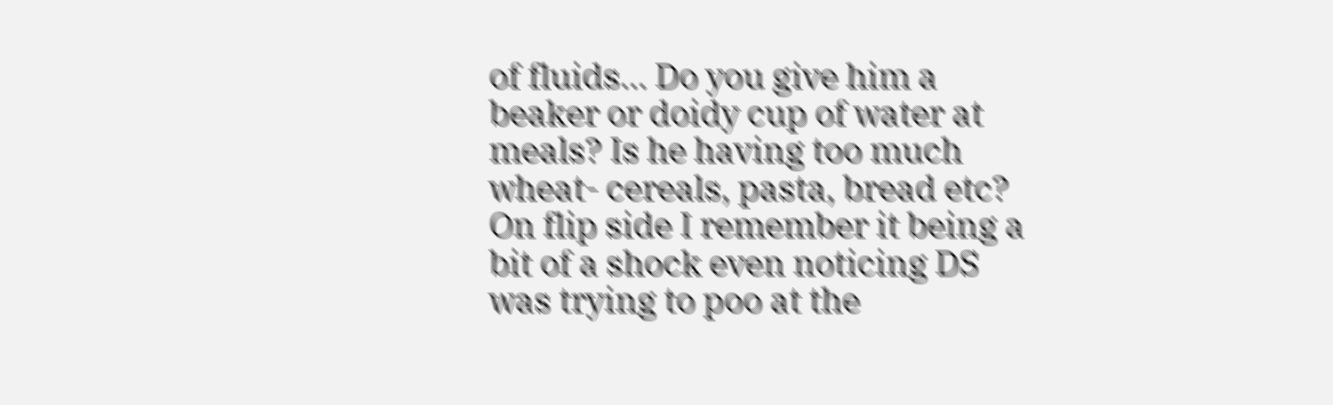of fluids... Do you give him a beaker or doidy cup of water at meals? Is he having too much wheat- cereals, pasta, bread etc?
On flip side I remember it being a bit of a shock even noticing DS was trying to poo at the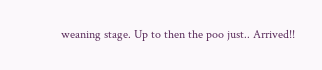weaning stage. Up to then the poo just.. Arrived!!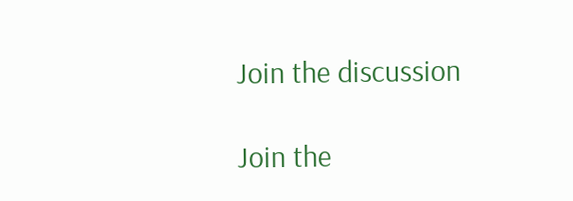Join the discussion

Join the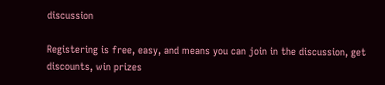discussion

Registering is free, easy, and means you can join in the discussion, get discounts, win prizes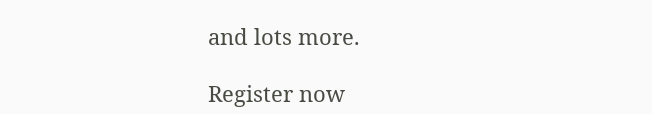and lots more.

Register now